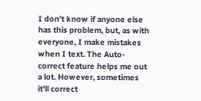I don't know if anyone else has this problem, but, as with everyone, I make mistakes when I text. The Auto-correct feature helps me out a lot. However, sometimes it'll correct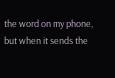the word on my phone, but when it sends the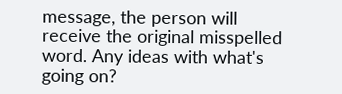message, the person will receive the original misspelled word. Any ideas with what's going on?